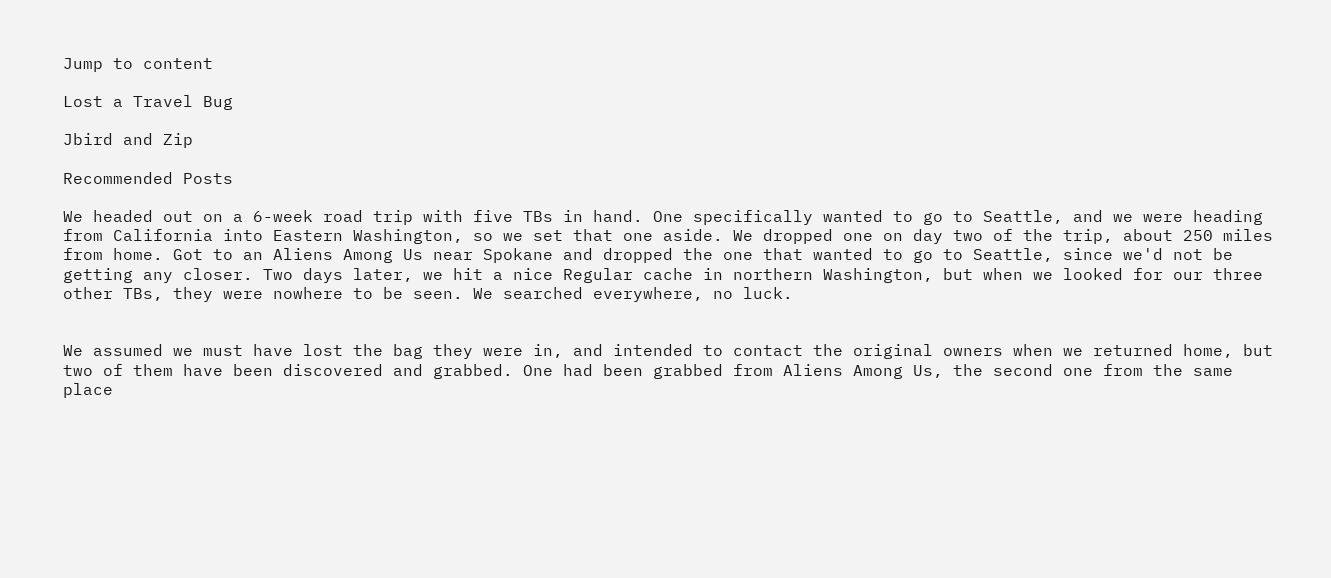Jump to content

Lost a Travel Bug

Jbird and Zip

Recommended Posts

We headed out on a 6-week road trip with five TBs in hand. One specifically wanted to go to Seattle, and we were heading from California into Eastern Washington, so we set that one aside. We dropped one on day two of the trip, about 250 miles from home. Got to an Aliens Among Us near Spokane and dropped the one that wanted to go to Seattle, since we'd not be getting any closer. Two days later, we hit a nice Regular cache in northern Washington, but when we looked for our three other TBs, they were nowhere to be seen. We searched everywhere, no luck.


We assumed we must have lost the bag they were in, and intended to contact the original owners when we returned home, but two of them have been discovered and grabbed. One had been grabbed from Aliens Among Us, the second one from the same place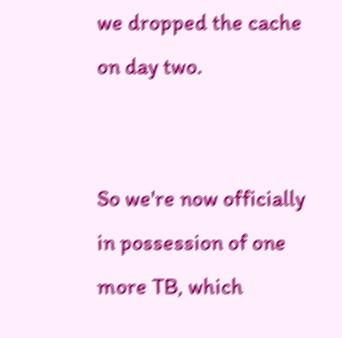we dropped the cache on day two.


So we're now officially in possession of one more TB, which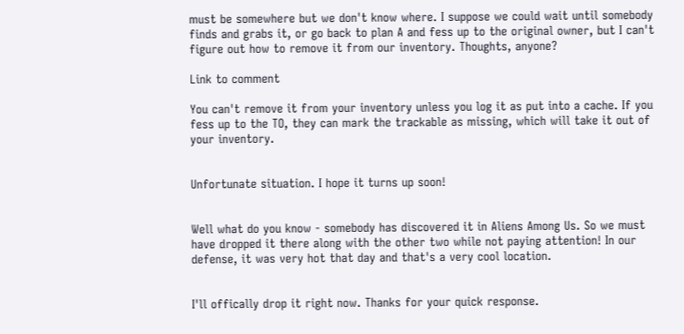must be somewhere but we don't know where. I suppose we could wait until somebody finds and grabs it, or go back to plan A and fess up to the original owner, but I can't figure out how to remove it from our inventory. Thoughts, anyone?

Link to comment

You can't remove it from your inventory unless you log it as put into a cache. If you fess up to the TO, they can mark the trackable as missing, which will take it out of your inventory.


Unfortunate situation. I hope it turns up soon!


Well what do you know - somebody has discovered it in Aliens Among Us. So we must have dropped it there along with the other two while not paying attention! In our defense, it was very hot that day and that's a very cool location.


I'll offically drop it right now. Thanks for your quick response.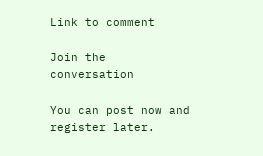Link to comment

Join the conversation

You can post now and register later.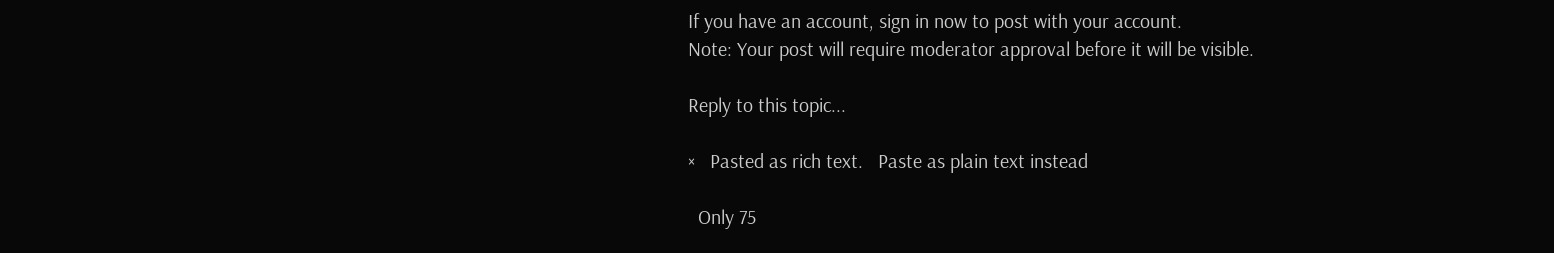If you have an account, sign in now to post with your account.
Note: Your post will require moderator approval before it will be visible.

Reply to this topic...

×   Pasted as rich text.   Paste as plain text instead

  Only 75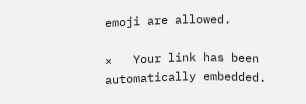emoji are allowed.

×   Your link has been automatically embedded.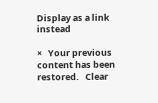Display as a link instead

×   Your previous content has been restored.   Clear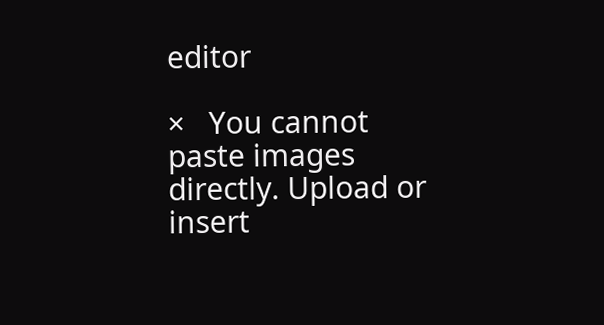editor

×   You cannot paste images directly. Upload or insert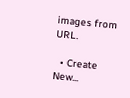images from URL.

  • Create New...